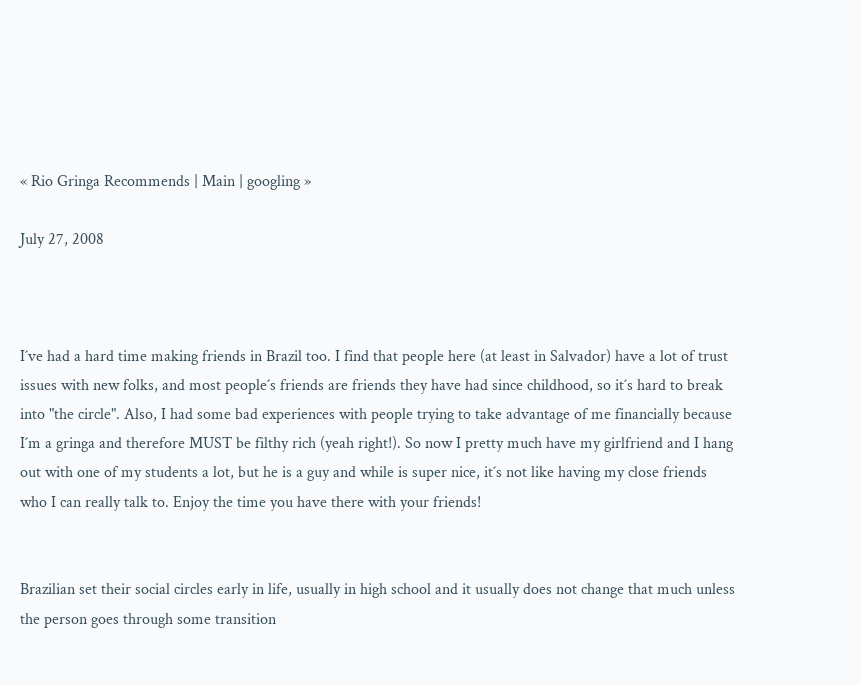« Rio Gringa Recommends | Main | googling »

July 27, 2008



I´ve had a hard time making friends in Brazil too. I find that people here (at least in Salvador) have a lot of trust issues with new folks, and most people´s friends are friends they have had since childhood, so it´s hard to break into "the circle". Also, I had some bad experiences with people trying to take advantage of me financially because I´m a gringa and therefore MUST be filthy rich (yeah right!). So now I pretty much have my girlfriend and I hang out with one of my students a lot, but he is a guy and while is super nice, it´s not like having my close friends who I can really talk to. Enjoy the time you have there with your friends!


Brazilian set their social circles early in life, usually in high school and it usually does not change that much unless the person goes through some transition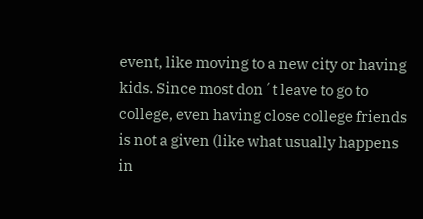event, like moving to a new city or having kids. Since most don´t leave to go to college, even having close college friends is not a given (like what usually happens in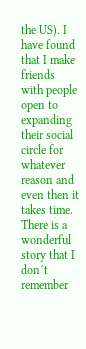the US). I have found that I make friends with people open to expanding their social circle for whatever reason and even then it takes time. There is a wonderful story that I don´t remember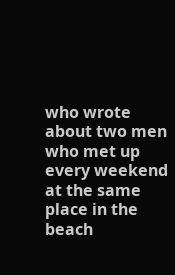who wrote about two men who met up every weekend at the same place in the beach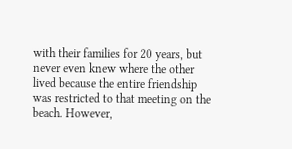with their families for 20 years, but never even knew where the other lived because the entire friendship was restricted to that meeting on the beach. However,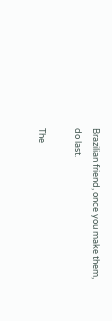Brazilian friend, once you make them, do last.

The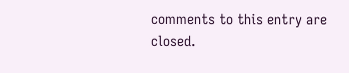comments to this entry are closed.